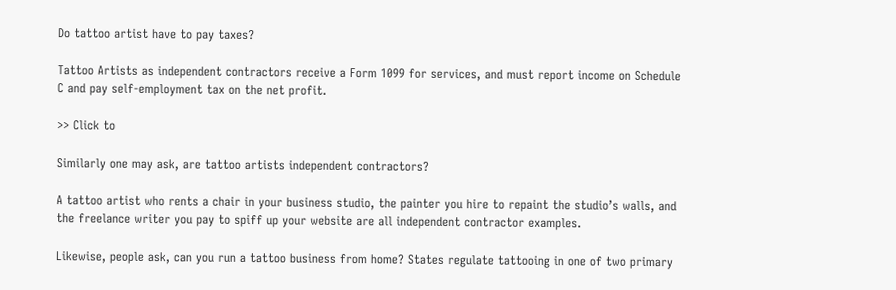Do tattoo artist have to pay taxes?

Tattoo Artists as independent contractors receive a Form 1099 for services, and must report income on Schedule C and pay self-employment tax on the net profit.

>> Click to

Similarly one may ask, are tattoo artists independent contractors?

A tattoo artist who rents a chair in your business studio, the painter you hire to repaint the studio’s walls, and the freelance writer you pay to spiff up your website are all independent contractor examples.

Likewise, people ask, can you run a tattoo business from home? States regulate tattooing in one of two primary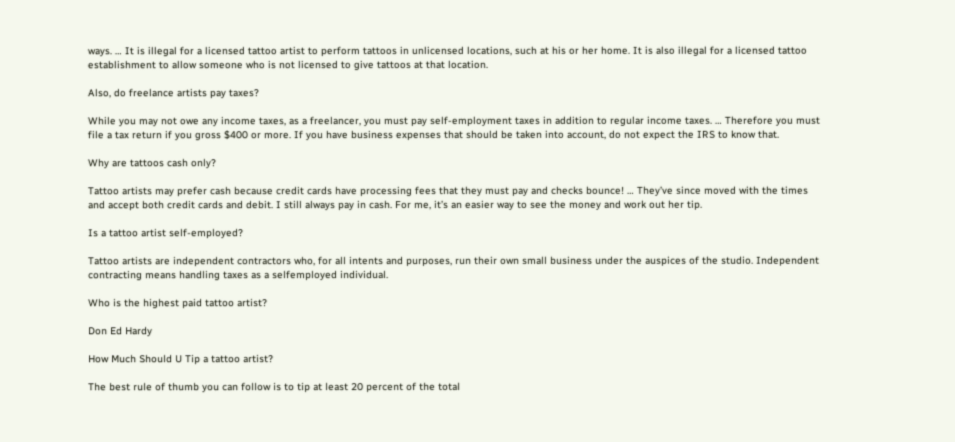ways. … It is illegal for a licensed tattoo artist to perform tattoos in unlicensed locations, such at his or her home. It is also illegal for a licensed tattoo establishment to allow someone who is not licensed to give tattoos at that location.

Also, do freelance artists pay taxes?

While you may not owe any income taxes, as a freelancer, you must pay self-employment taxes in addition to regular income taxes. … Therefore you must file a tax return if you gross $400 or more. If you have business expenses that should be taken into account, do not expect the IRS to know that.

Why are tattoos cash only?

Tattoo artists may prefer cash because credit cards have processing fees that they must pay and checks bounce! … They’ve since moved with the times and accept both credit cards and debit. I still always pay in cash. For me, it’s an easier way to see the money and work out her tip.

Is a tattoo artist self-employed?

Tattoo artists are independent contractors who, for all intents and purposes, run their own small business under the auspices of the studio. Independent contracting means handling taxes as a selfemployed individual.

Who is the highest paid tattoo artist?

Don Ed Hardy

How Much Should U Tip a tattoo artist?

The best rule of thumb you can follow is to tip at least 20 percent of the total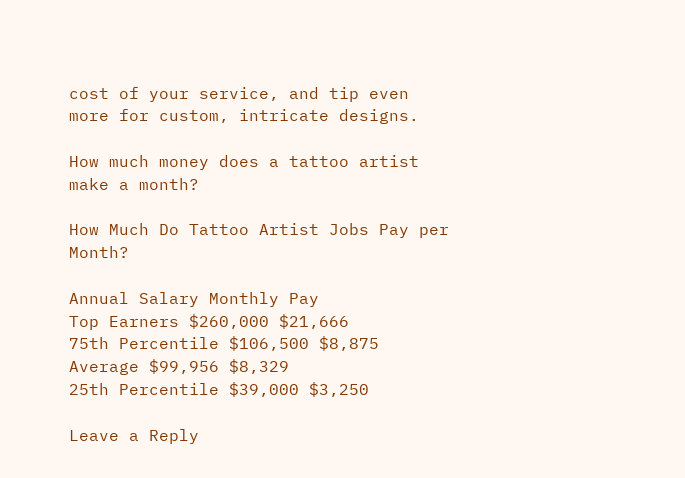cost of your service, and tip even more for custom, intricate designs.

How much money does a tattoo artist make a month?

How Much Do Tattoo Artist Jobs Pay per Month?

Annual Salary Monthly Pay
Top Earners $260,000 $21,666
75th Percentile $106,500 $8,875
Average $99,956 $8,329
25th Percentile $39,000 $3,250

Leave a Reply